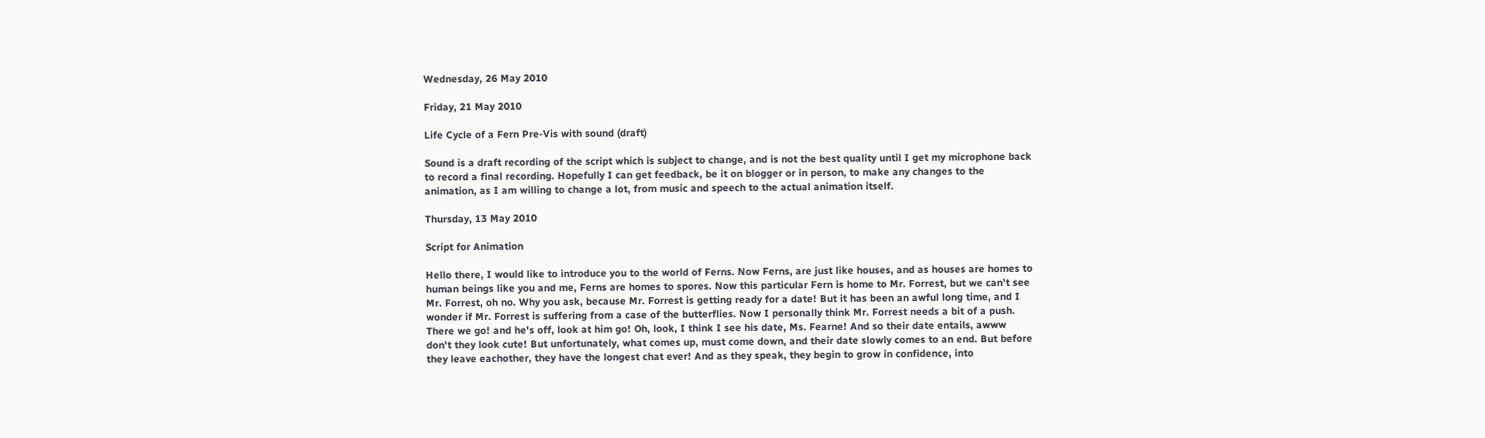Wednesday, 26 May 2010

Friday, 21 May 2010

Life Cycle of a Fern Pre-Vis with sound (draft)

Sound is a draft recording of the script which is subject to change, and is not the best quality until I get my microphone back to record a final recording. Hopefully I can get feedback, be it on blogger or in person, to make any changes to the animation, as I am willing to change a lot, from music and speech to the actual animation itself.

Thursday, 13 May 2010

Script for Animation

Hello there, I would like to introduce you to the world of Ferns. Now Ferns, are just like houses, and as houses are homes to human beings like you and me, Ferns are homes to spores. Now this particular Fern is home to Mr. Forrest, but we can't see Mr. Forrest, oh no. Why you ask, because Mr. Forrest is getting ready for a date! But it has been an awful long time, and I wonder if Mr. Forrest is suffering from a case of the butterflies. Now I personally think Mr. Forrest needs a bit of a push. There we go! and he's off, look at him go! Oh, look, I think I see his date, Ms. Fearne! And so their date entails, awww don't they look cute! But unfortunately, what comes up, must come down, and their date slowly comes to an end. But before they leave eachother, they have the longest chat ever! And as they speak, they begin to grow in confidence, into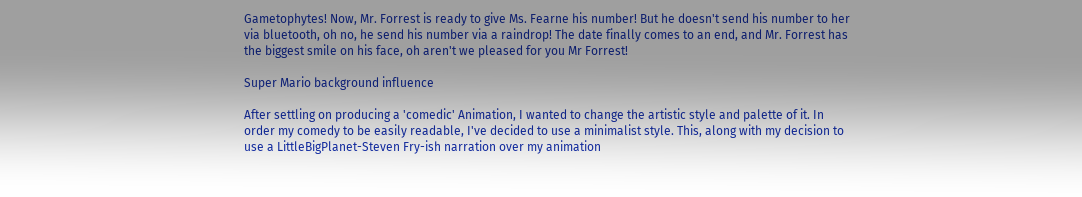Gametophytes! Now, Mr. Forrest is ready to give Ms. Fearne his number! But he doesn't send his number to her via bluetooth, oh no, he send his number via a raindrop! The date finally comes to an end, and Mr. Forrest has the biggest smile on his face, oh aren't we pleased for you Mr Forrest!

Super Mario background influence

After settling on producing a 'comedic' Animation, I wanted to change the artistic style and palette of it. In order my comedy to be easily readable, I've decided to use a minimalist style. This, along with my decision to use a LittleBigPlanet-Steven Fry-ish narration over my animation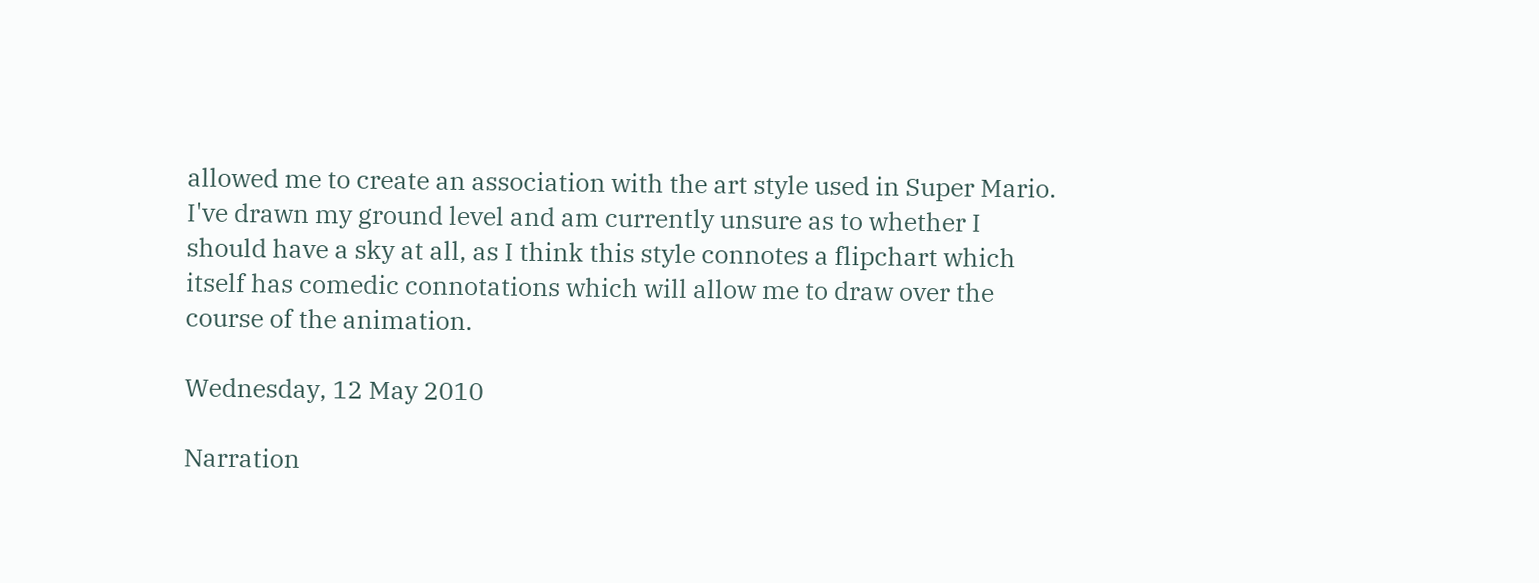allowed me to create an association with the art style used in Super Mario. I've drawn my ground level and am currently unsure as to whether I should have a sky at all, as I think this style connotes a flipchart which itself has comedic connotations which will allow me to draw over the course of the animation.

Wednesday, 12 May 2010

Narration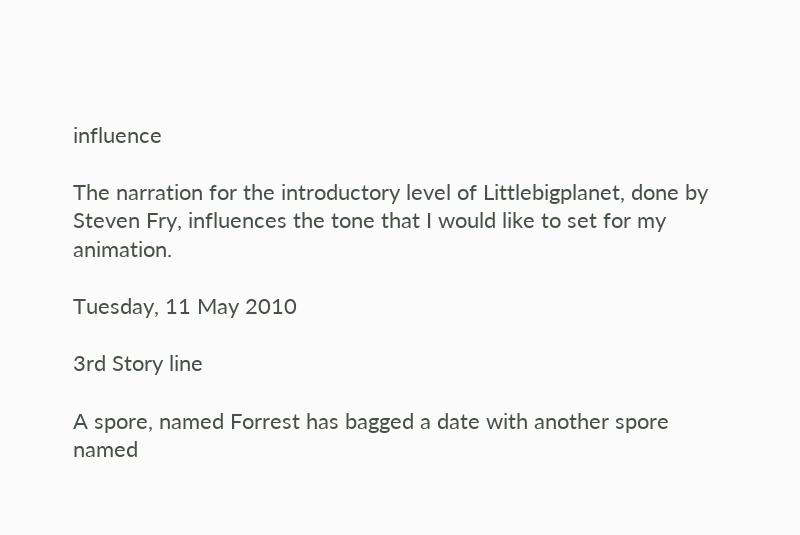influence

The narration for the introductory level of Littlebigplanet, done by Steven Fry, influences the tone that I would like to set for my animation.

Tuesday, 11 May 2010

3rd Story line

A spore, named Forrest has bagged a date with another spore named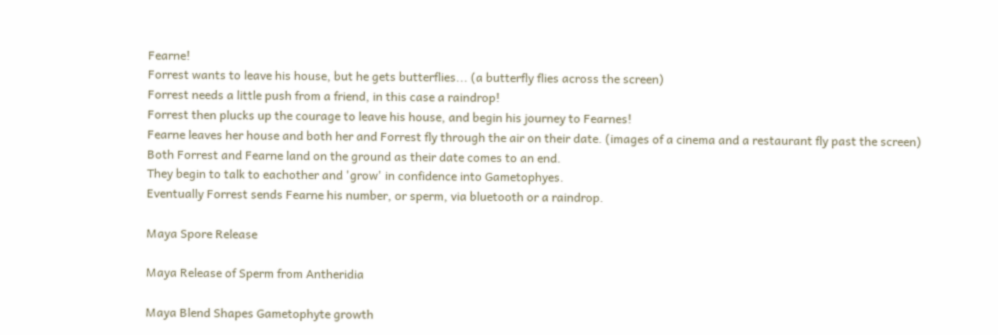Fearne!
Forrest wants to leave his house, but he gets butterflies... (a butterfly flies across the screen)
Forrest needs a little push from a friend, in this case a raindrop!
Forrest then plucks up the courage to leave his house, and begin his journey to Fearnes!
Fearne leaves her house and both her and Forrest fly through the air on their date. (images of a cinema and a restaurant fly past the screen)
Both Forrest and Fearne land on the ground as their date comes to an end.
They begin to talk to eachother and 'grow' in confidence into Gametophyes.
Eventually Forrest sends Fearne his number, or sperm, via bluetooth or a raindrop.

Maya Spore Release

Maya Release of Sperm from Antheridia

Maya Blend Shapes Gametophyte growth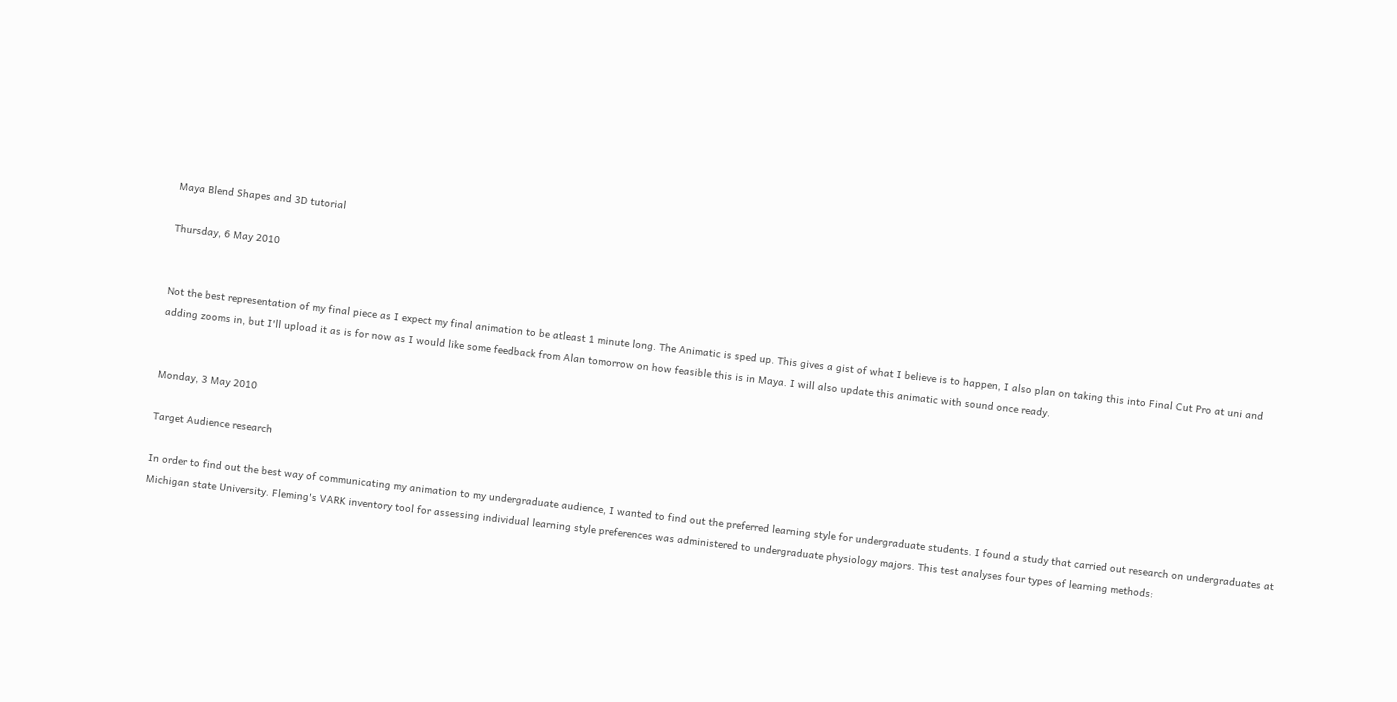Maya Blend Shapes and 3D tutorial

Thursday, 6 May 2010


Not the best representation of my final piece as I expect my final animation to be atleast 1 minute long. The Animatic is sped up. This gives a gist of what I believe is to happen, I also plan on taking this into Final Cut Pro at uni and adding zooms in, but I'll upload it as is for now as I would like some feedback from Alan tomorrow on how feasible this is in Maya. I will also update this animatic with sound once ready.


Monday, 3 May 2010

Target Audience research

In order to find out the best way of communicating my animation to my undergraduate audience, I wanted to find out the preferred learning style for undergraduate students. I found a study that carried out research on undergraduates at Michigan state University. Fleming's VARK inventory tool for assessing individual learning style preferences was administered to undergraduate physiology majors. This test analyses four types of learning methods: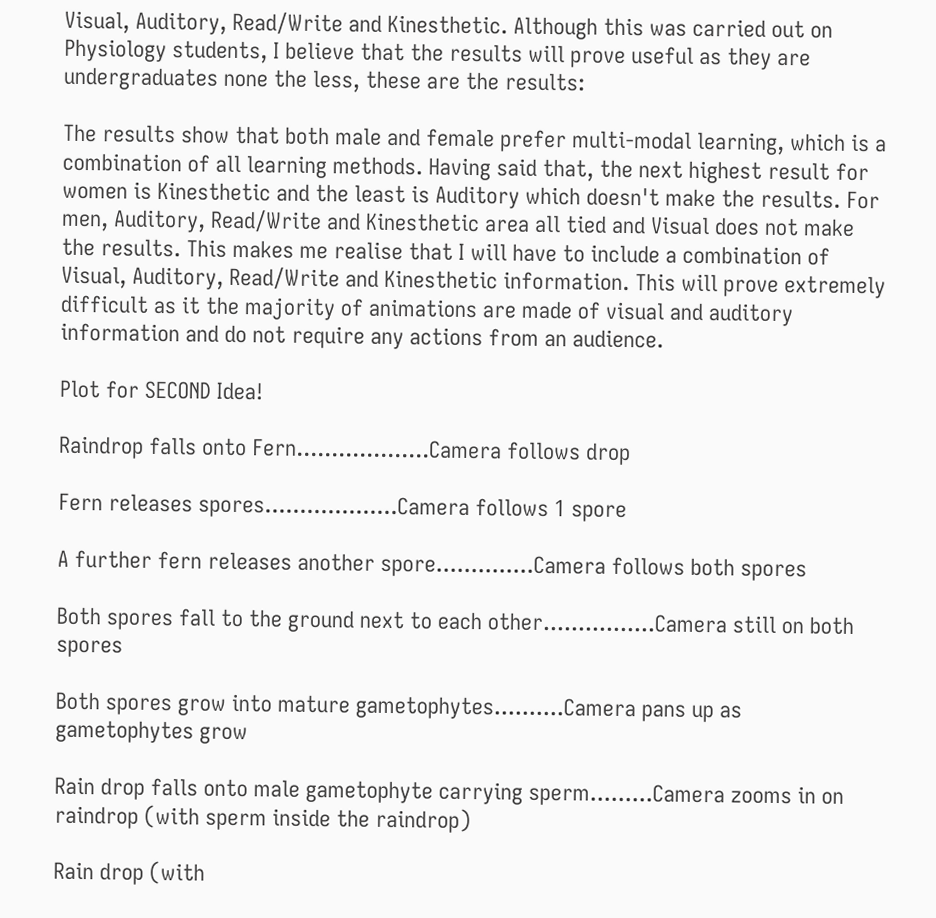Visual, Auditory, Read/Write and Kinesthetic. Although this was carried out on Physiology students, I believe that the results will prove useful as they are undergraduates none the less, these are the results:

The results show that both male and female prefer multi-modal learning, which is a combination of all learning methods. Having said that, the next highest result for women is Kinesthetic and the least is Auditory which doesn't make the results. For men, Auditory, Read/Write and Kinesthetic area all tied and Visual does not make the results. This makes me realise that I will have to include a combination of Visual, Auditory, Read/Write and Kinesthetic information. This will prove extremely difficult as it the majority of animations are made of visual and auditory information and do not require any actions from an audience.

Plot for SECOND Idea!

Raindrop falls onto Fern...................Camera follows drop

Fern releases spores...................Camera follows 1 spore

A further fern releases another spore..............Camera follows both spores

Both spores fall to the ground next to each other................Camera still on both spores

Both spores grow into mature gametophytes..........Camera pans up as gametophytes grow

Rain drop falls onto male gametophyte carrying sperm.........Camera zooms in on raindrop (with sperm inside the raindrop)

Rain drop (with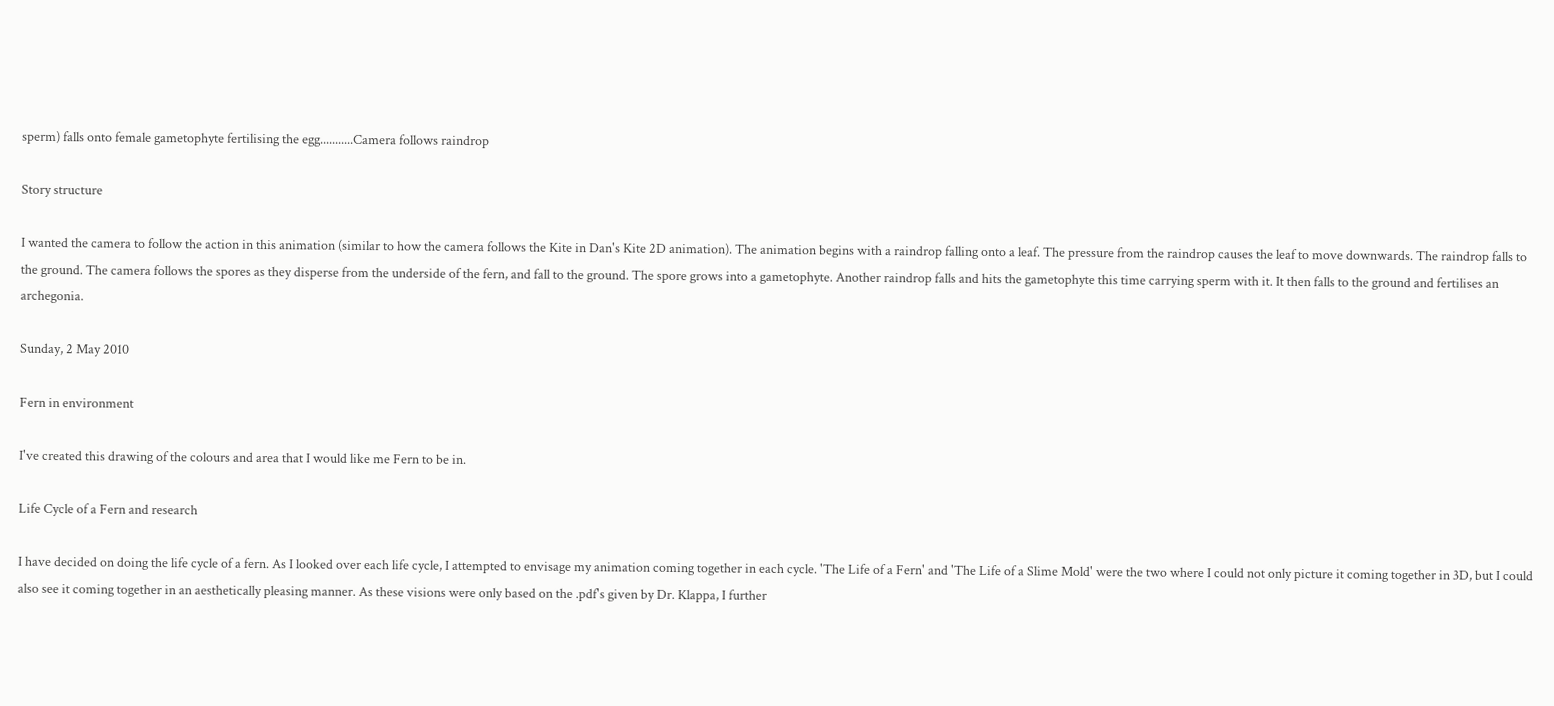sperm) falls onto female gametophyte fertilising the egg...........Camera follows raindrop

Story structure

I wanted the camera to follow the action in this animation (similar to how the camera follows the Kite in Dan's Kite 2D animation). The animation begins with a raindrop falling onto a leaf. The pressure from the raindrop causes the leaf to move downwards. The raindrop falls to the ground. The camera follows the spores as they disperse from the underside of the fern, and fall to the ground. The spore grows into a gametophyte. Another raindrop falls and hits the gametophyte this time carrying sperm with it. It then falls to the ground and fertilises an archegonia.

Sunday, 2 May 2010

Fern in environment

I've created this drawing of the colours and area that I would like me Fern to be in.

Life Cycle of a Fern and research

I have decided on doing the life cycle of a fern. As I looked over each life cycle, I attempted to envisage my animation coming together in each cycle. 'The Life of a Fern' and 'The Life of a Slime Mold' were the two where I could not only picture it coming together in 3D, but I could also see it coming together in an aesthetically pleasing manner. As these visions were only based on the .pdf's given by Dr. Klappa, I further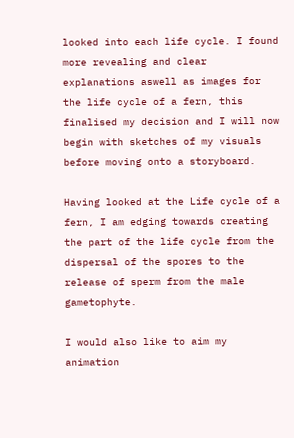looked into each life cycle. I found more revealing and clear explanations aswell as images for the life cycle of a fern, this finalised my decision and I will now begin with sketches of my visuals before moving onto a storyboard.

Having looked at the Life cycle of a fern, I am edging towards creating the part of the life cycle from the dispersal of the spores to the release of sperm from the male gametophyte.

I would also like to aim my animation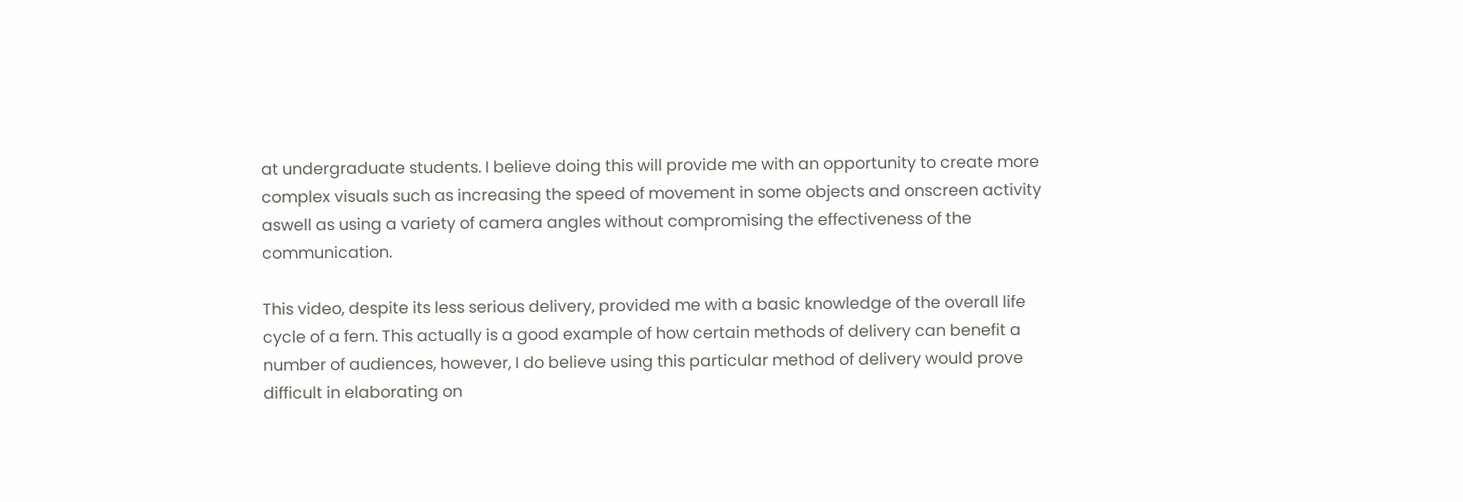at undergraduate students. I believe doing this will provide me with an opportunity to create more complex visuals such as increasing the speed of movement in some objects and onscreen activity aswell as using a variety of camera angles without compromising the effectiveness of the communication.

This video, despite its less serious delivery, provided me with a basic knowledge of the overall life cycle of a fern. This actually is a good example of how certain methods of delivery can benefit a number of audiences, however, I do believe using this particular method of delivery would prove difficult in elaborating on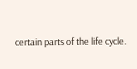certain parts of the life cycle.